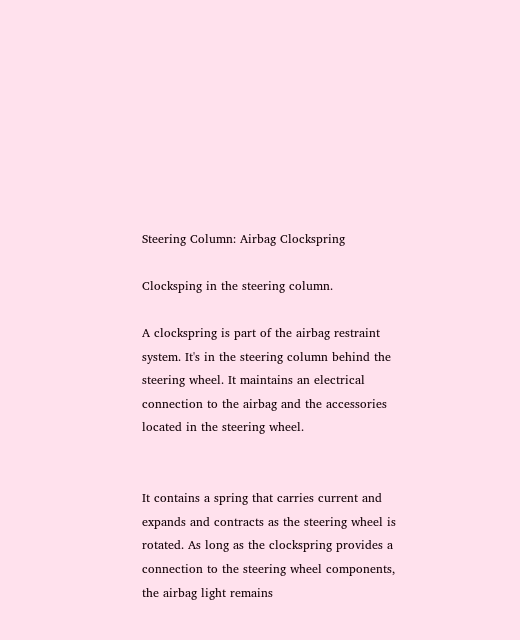Steering Column: Airbag Clockspring

Clocksping in the steering column.

A clockspring is part of the airbag restraint system. It's in the steering column behind the steering wheel. It maintains an electrical connection to the airbag and the accessories located in the steering wheel.


It contains a spring that carries current and expands and contracts as the steering wheel is rotated. As long as the clockspring provides a connection to the steering wheel components, the airbag light remains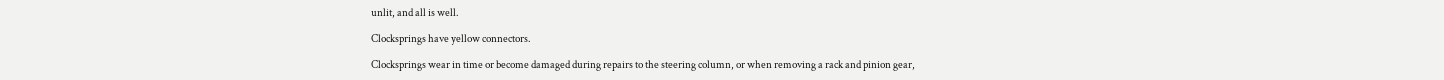unlit, and all is well.

Clocksprings have yellow connectors.

Clocksprings wear in time or become damaged during repairs to the steering column, or when removing a rack and pinion gear,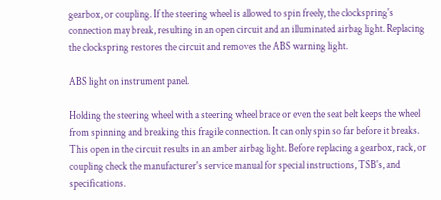gearbox, or coupling. If the steering wheel is allowed to spin freely, the clockspring's connection may break, resulting in an open circuit and an illuminated airbag light. Replacing the clockspring restores the circuit and removes the ABS warning light.

ABS light on instrument panel.

Holding the steering wheel with a steering wheel brace or even the seat belt keeps the wheel from spinning and breaking this fragile connection. It can only spin so far before it breaks. This open in the circuit results in an amber airbag light. Before replacing a gearbox, rack, or coupling check the manufacturer's service manual for special instructions, TSB's, and specifications.